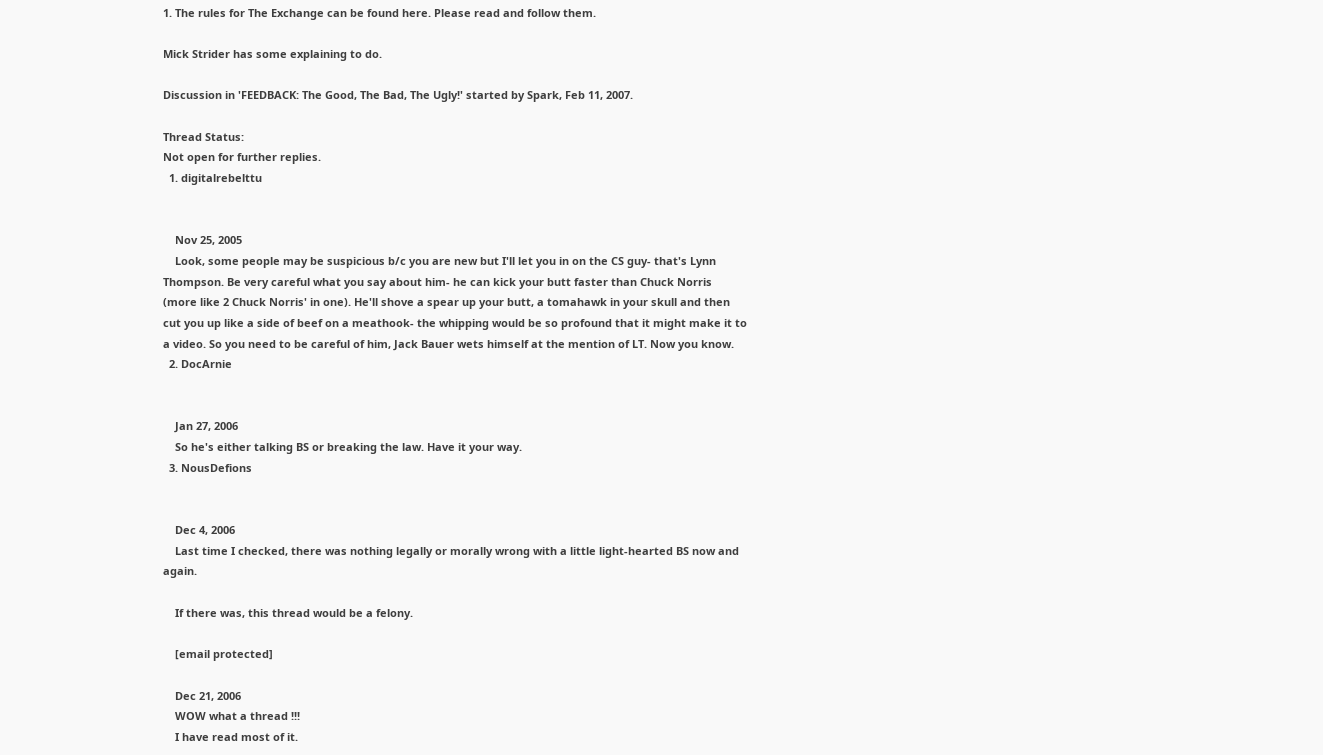1. The rules for The Exchange can be found here. Please read and follow them.

Mick Strider has some explaining to do.

Discussion in 'FEEDBACK: The Good, The Bad, The Ugly!' started by Spark, Feb 11, 2007.

Thread Status:
Not open for further replies.
  1. digitalrebelttu


    Nov 25, 2005
    Look, some people may be suspicious b/c you are new but I'll let you in on the CS guy- that's Lynn Thompson. Be very careful what you say about him- he can kick your butt faster than Chuck Norris (more like 2 Chuck Norris' in one). He'll shove a spear up your butt, a tomahawk in your skull and then cut you up like a side of beef on a meathook- the whipping would be so profound that it might make it to a video. So you need to be careful of him, Jack Bauer wets himself at the mention of LT. Now you know.
  2. DocArnie


    Jan 27, 2006
    So he's either talking BS or breaking the law. Have it your way.
  3. NousDefions


    Dec 4, 2006
    Last time I checked, there was nothing legally or morally wrong with a little light-hearted BS now and again.

    If there was, this thread would be a felony.

    [email protected]

    Dec 21, 2006
    WOW what a thread !!!
    I have read most of it.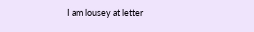I am lousey at letter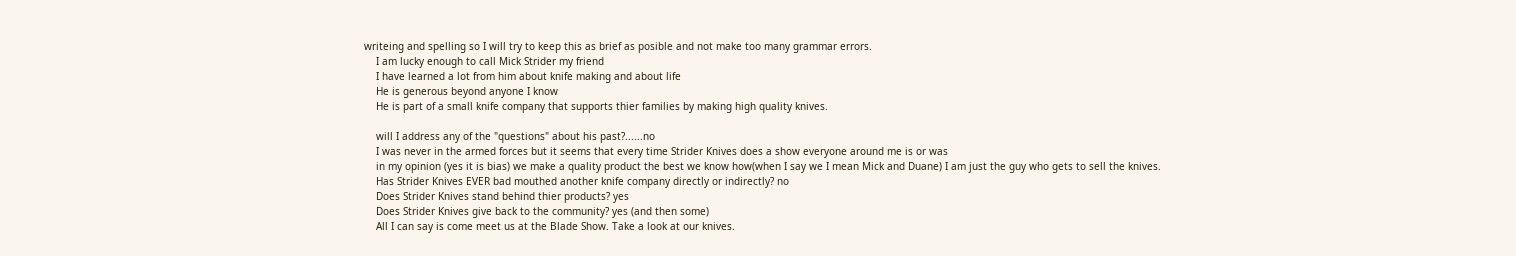writeing and spelling so I will try to keep this as brief as posible and not make too many grammar errors.
    I am lucky enough to call Mick Strider my friend
    I have learned a lot from him about knife making and about life
    He is generous beyond anyone I know
    He is part of a small knife company that supports thier families by making high quality knives.

    will I address any of the "questions" about his past?......no
    I was never in the armed forces but it seems that every time Strider Knives does a show everyone around me is or was
    in my opinion (yes it is bias) we make a quality product the best we know how(when I say we I mean Mick and Duane) I am just the guy who gets to sell the knives.
    Has Strider Knives EVER bad mouthed another knife company directly or indirectly? no
    Does Strider Knives stand behind thier products? yes
    Does Strider Knives give back to the community? yes (and then some)
    All I can say is come meet us at the Blade Show. Take a look at our knives.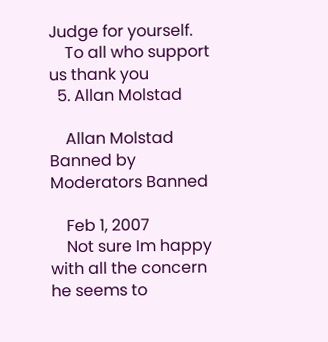Judge for yourself.
    To all who support us thank you
  5. Allan Molstad

    Allan Molstad Banned by Moderators Banned

    Feb 1, 2007
    Not sure Im happy with all the concern he seems to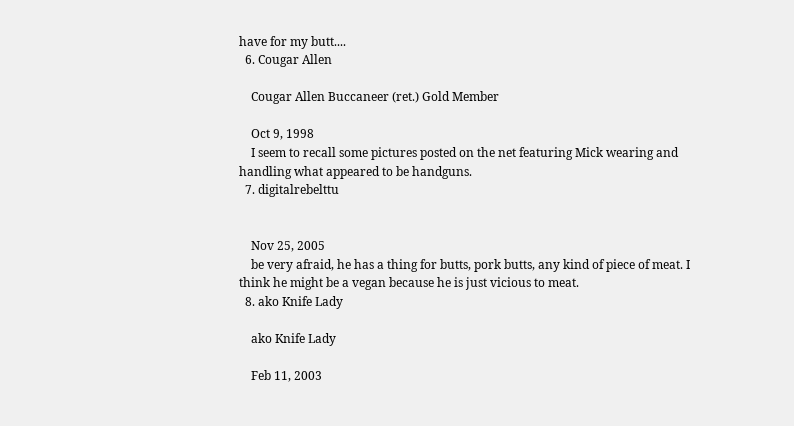have for my butt....
  6. Cougar Allen

    Cougar Allen Buccaneer (ret.) Gold Member

    Oct 9, 1998
    I seem to recall some pictures posted on the net featuring Mick wearing and handling what appeared to be handguns.
  7. digitalrebelttu


    Nov 25, 2005
    be very afraid, he has a thing for butts, pork butts, any kind of piece of meat. I think he might be a vegan because he is just vicious to meat.
  8. ako Knife Lady

    ako Knife Lady

    Feb 11, 2003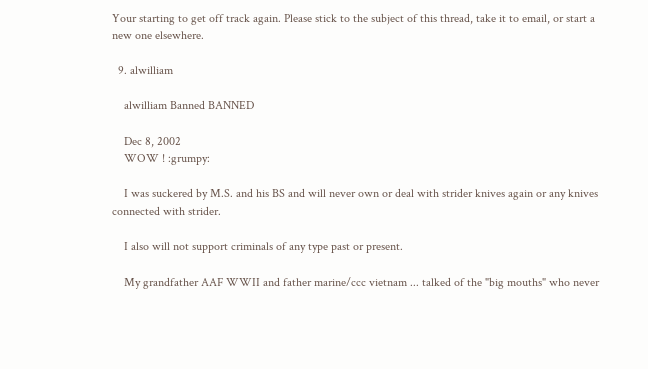Your starting to get off track again. Please stick to the subject of this thread, take it to email, or start a new one elsewhere.

  9. alwilliam

    alwilliam Banned BANNED

    Dec 8, 2002
    WOW ! :grumpy:

    I was suckered by M.S. and his BS and will never own or deal with strider knives again or any knives connected with strider.

    I also will not support criminals of any type past or present.

    My grandfather AAF WWII and father marine/ccc vietnam ... talked of the "big mouths" who never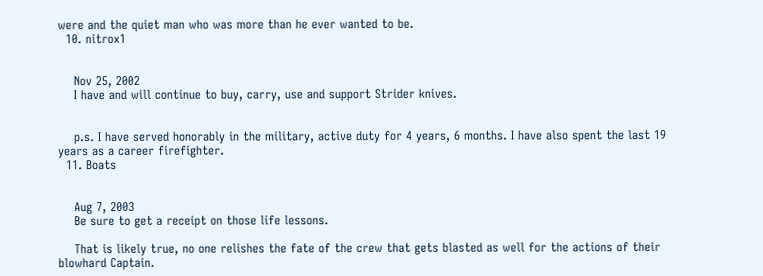were and the quiet man who was more than he ever wanted to be.
  10. nitrox1


    Nov 25, 2002
    I have and will continue to buy, carry, use and support Strider knives.


    p.s. I have served honorably in the military, active duty for 4 years, 6 months. I have also spent the last 19 years as a career firefighter.
  11. Boats


    Aug 7, 2003
    Be sure to get a receipt on those life lessons.

    That is likely true, no one relishes the fate of the crew that gets blasted as well for the actions of their blowhard Captain.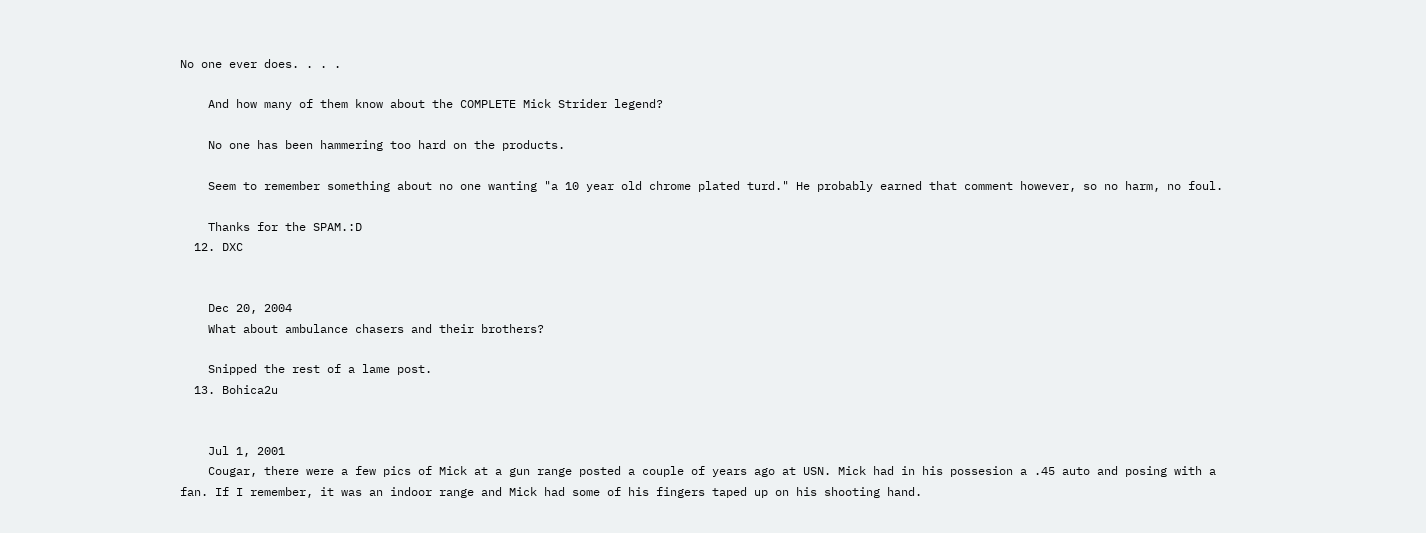No one ever does. . . .

    And how many of them know about the COMPLETE Mick Strider legend?

    No one has been hammering too hard on the products.

    Seem to remember something about no one wanting "a 10 year old chrome plated turd." He probably earned that comment however, so no harm, no foul.

    Thanks for the SPAM.:D
  12. DXC


    Dec 20, 2004
    What about ambulance chasers and their brothers?

    Snipped the rest of a lame post.
  13. Bohica2u


    Jul 1, 2001
    Cougar, there were a few pics of Mick at a gun range posted a couple of years ago at USN. Mick had in his possesion a .45 auto and posing with a fan. If I remember, it was an indoor range and Mick had some of his fingers taped up on his shooting hand.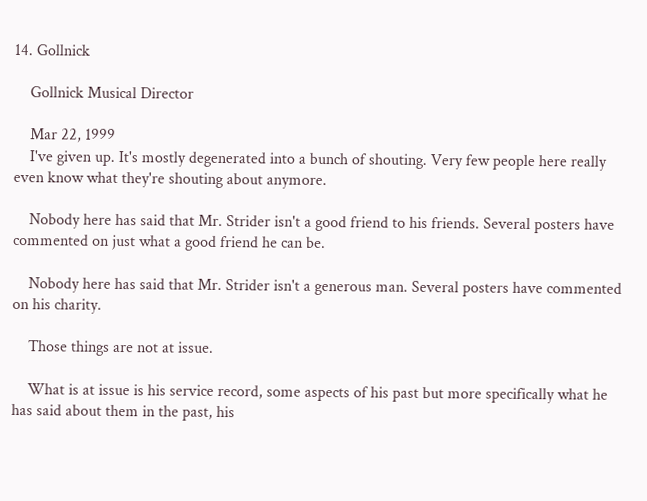14. Gollnick

    Gollnick Musical Director

    Mar 22, 1999
    I've given up. It's mostly degenerated into a bunch of shouting. Very few people here really even know what they're shouting about anymore.

    Nobody here has said that Mr. Strider isn't a good friend to his friends. Several posters have commented on just what a good friend he can be.

    Nobody here has said that Mr. Strider isn't a generous man. Several posters have commented on his charity.

    Those things are not at issue.

    What is at issue is his service record, some aspects of his past but more specifically what he has said about them in the past, his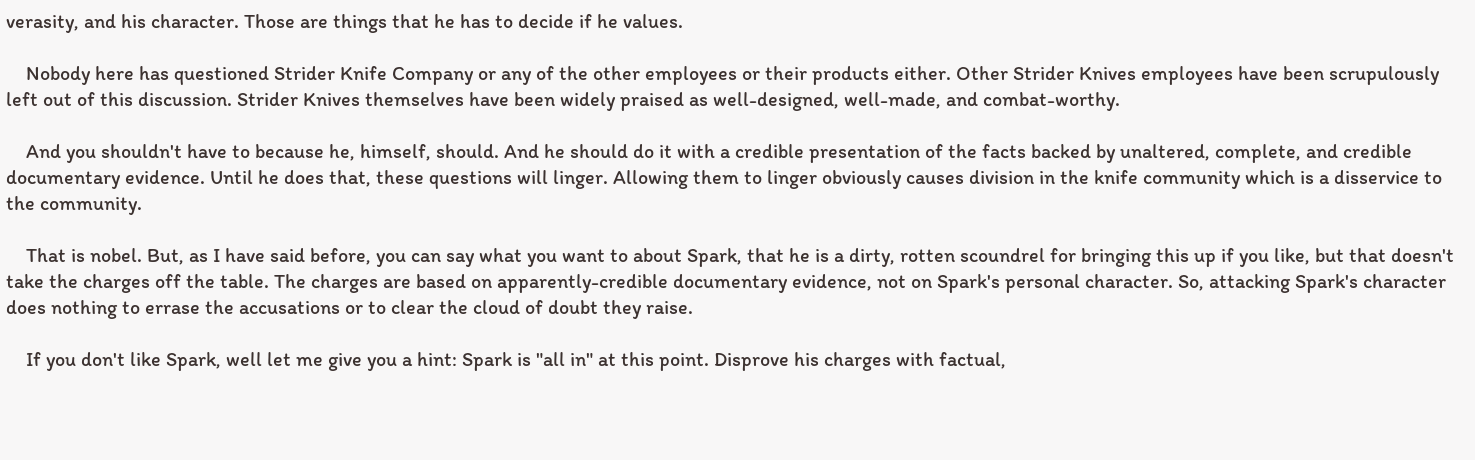verasity, and his character. Those are things that he has to decide if he values.

    Nobody here has questioned Strider Knife Company or any of the other employees or their products either. Other Strider Knives employees have been scrupulously left out of this discussion. Strider Knives themselves have been widely praised as well-designed, well-made, and combat-worthy.

    And you shouldn't have to because he, himself, should. And he should do it with a credible presentation of the facts backed by unaltered, complete, and credible documentary evidence. Until he does that, these questions will linger. Allowing them to linger obviously causes division in the knife community which is a disservice to the community.

    That is nobel. But, as I have said before, you can say what you want to about Spark, that he is a dirty, rotten scoundrel for bringing this up if you like, but that doesn't take the charges off the table. The charges are based on apparently-credible documentary evidence, not on Spark's personal character. So, attacking Spark's character does nothing to errase the accusations or to clear the cloud of doubt they raise.

    If you don't like Spark, well let me give you a hint: Spark is "all in" at this point. Disprove his charges with factual,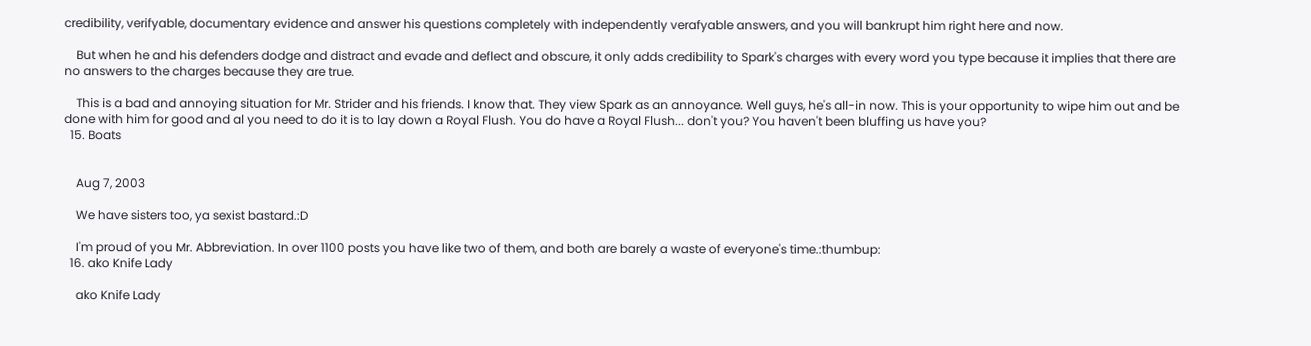credibility, verifyable, documentary evidence and answer his questions completely with independently verafyable answers, and you will bankrupt him right here and now.

    But when he and his defenders dodge and distract and evade and deflect and obscure, it only adds credibility to Spark's charges with every word you type because it implies that there are no answers to the charges because they are true.

    This is a bad and annoying situation for Mr. Strider and his friends. I know that. They view Spark as an annoyance. Well guys, he's all-in now. This is your opportunity to wipe him out and be done with him for good and al you need to do it is to lay down a Royal Flush. You do have a Royal Flush... don't you? You haven't been bluffing us have you?
  15. Boats


    Aug 7, 2003

    We have sisters too, ya sexist bastard.:D

    I'm proud of you Mr. Abbreviation. In over 1100 posts you have like two of them, and both are barely a waste of everyone's time.:thumbup:
  16. ako Knife Lady

    ako Knife Lady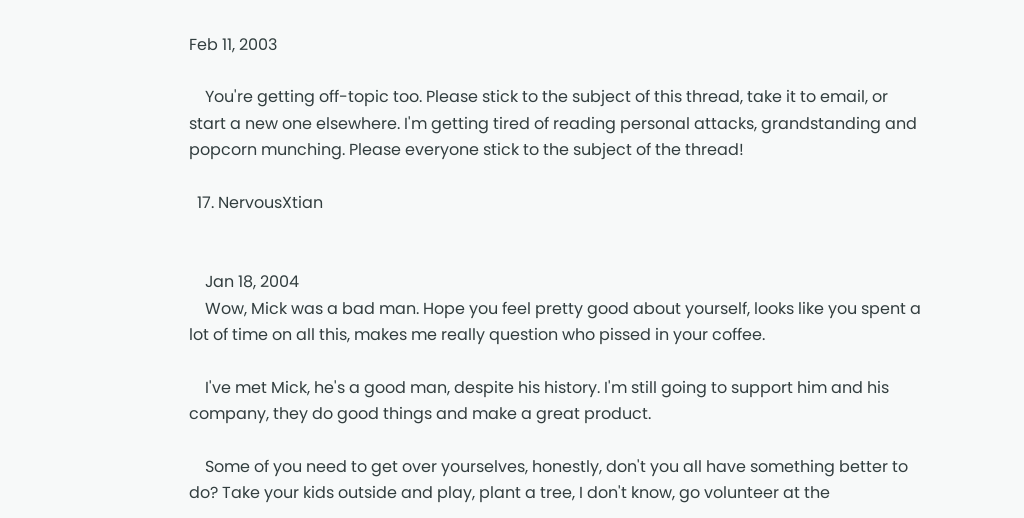Feb 11, 2003

    You're getting off-topic too. Please stick to the subject of this thread, take it to email, or start a new one elsewhere. I'm getting tired of reading personal attacks, grandstanding and popcorn munching. Please everyone stick to the subject of the thread!

  17. NervousXtian


    Jan 18, 2004
    Wow, Mick was a bad man. Hope you feel pretty good about yourself, looks like you spent a lot of time on all this, makes me really question who pissed in your coffee.

    I've met Mick, he's a good man, despite his history. I'm still going to support him and his company, they do good things and make a great product.

    Some of you need to get over yourselves, honestly, don't you all have something better to do? Take your kids outside and play, plant a tree, I don't know, go volunteer at the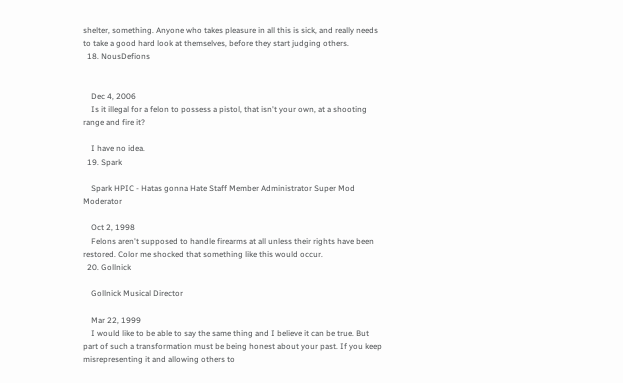shelter, something. Anyone who takes pleasure in all this is sick, and really needs to take a good hard look at themselves, before they start judging others.
  18. NousDefions


    Dec 4, 2006
    Is it illegal for a felon to possess a pistol, that isn't your own, at a shooting range and fire it?

    I have no idea.
  19. Spark

    Spark HPIC - Hatas gonna Hate Staff Member Administrator Super Mod Moderator

    Oct 2, 1998
    Felons aren't supposed to handle firearms at all unless their rights have been restored. Color me shocked that something like this would occur.
  20. Gollnick

    Gollnick Musical Director

    Mar 22, 1999
    I would like to be able to say the same thing and I believe it can be true. But part of such a transformation must be being honest about your past. If you keep misrepresenting it and allowing others to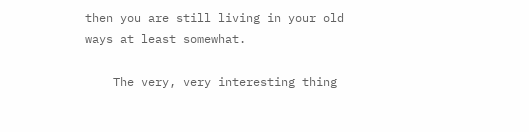then you are still living in your old ways at least somewhat.

    The very, very interesting thing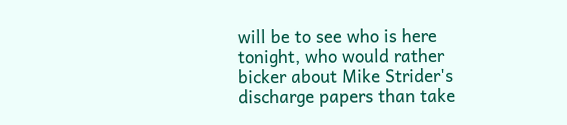will be to see who is here tonight, who would rather bicker about Mike Strider's discharge papers than take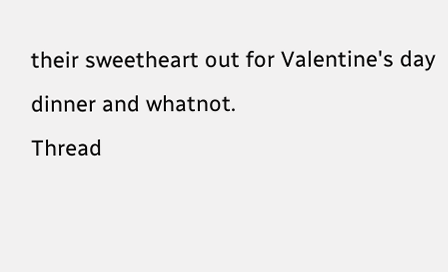their sweetheart out for Valentine's day dinner and whatnot.
Thread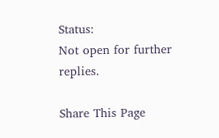Status:
Not open for further replies.

Share This Page